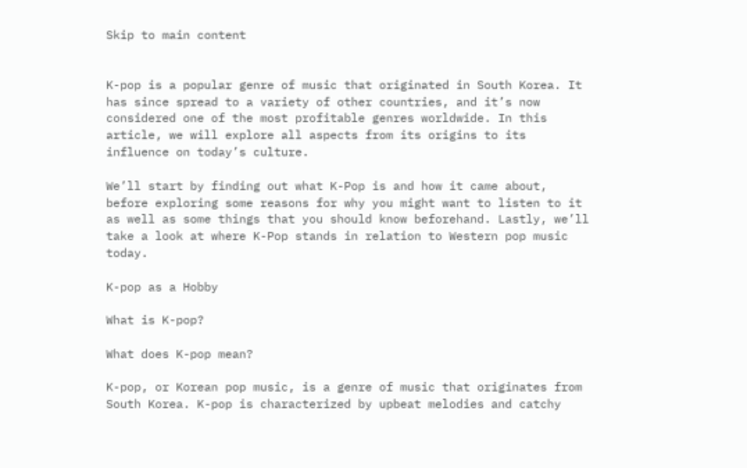Skip to main content


K-pop is a popular genre of music that originated in South Korea. It has since spread to a variety of other countries, and it’s now considered one of the most profitable genres worldwide. In this article, we will explore all aspects from its origins to its influence on today’s culture.

We’ll start by finding out what K-Pop is and how it came about, before exploring some reasons for why you might want to listen to it as well as some things that you should know beforehand. Lastly, we’ll take a look at where K-Pop stands in relation to Western pop music today.

K-pop as a Hobby

What is K-pop?

What does K-pop mean?

K-pop, or Korean pop music, is a genre of music that originates from South Korea. K-pop is characterized by upbeat melodies and catchy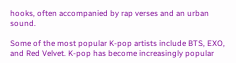hooks, often accompanied by rap verses and an urban sound.

Some of the most popular K-pop artists include BTS, EXO, and Red Velvet. K-pop has become increasingly popular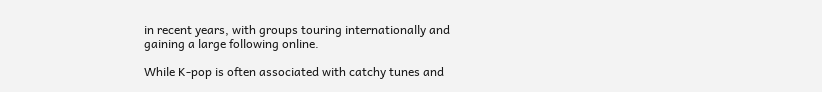in recent years, with groups touring internationally and gaining a large following online.

While K-pop is often associated with catchy tunes and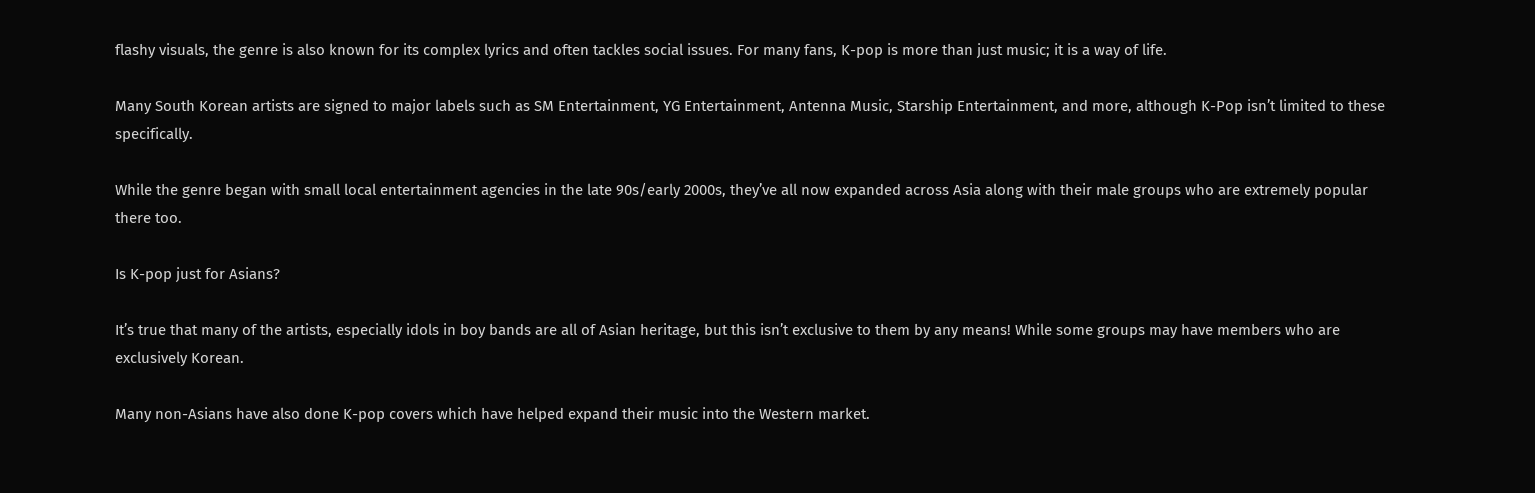flashy visuals, the genre is also known for its complex lyrics and often tackles social issues. For many fans, K-pop is more than just music; it is a way of life.

Many South Korean artists are signed to major labels such as SM Entertainment, YG Entertainment, Antenna Music, Starship Entertainment, and more, although K-Pop isn’t limited to these specifically.

While the genre began with small local entertainment agencies in the late 90s/early 2000s, they’ve all now expanded across Asia along with their male groups who are extremely popular there too.

Is K-pop just for Asians?

It’s true that many of the artists, especially idols in boy bands are all of Asian heritage, but this isn’t exclusive to them by any means! While some groups may have members who are exclusively Korean.

Many non-Asians have also done K-pop covers which have helped expand their music into the Western market.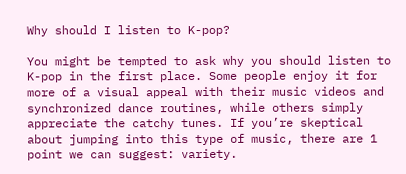Why should I listen to K-pop?

You might be tempted to ask why you should listen to K-pop in the first place. Some people enjoy it for more of a visual appeal with their music videos and synchronized dance routines, while others simply appreciate the catchy tunes. If you’re skeptical about jumping into this type of music, there are 1 point we can suggest: variety.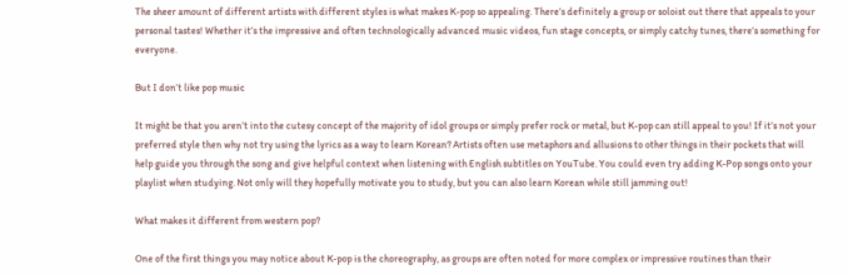The sheer amount of different artists with different styles is what makes K-pop so appealing. There’s definitely a group or soloist out there that appeals to your personal tastes! Whether it’s the impressive and often technologically advanced music videos, fun stage concepts, or simply catchy tunes, there’s something for everyone.

But I don’t like pop music

It might be that you aren’t into the cutesy concept of the majority of idol groups or simply prefer rock or metal, but K-pop can still appeal to you! If it’s not your preferred style then why not try using the lyrics as a way to learn Korean? Artists often use metaphors and allusions to other things in their pockets that will help guide you through the song and give helpful context when listening with English subtitles on YouTube. You could even try adding K-Pop songs onto your playlist when studying. Not only will they hopefully motivate you to study, but you can also learn Korean while still jamming out!

What makes it different from western pop?

One of the first things you may notice about K-pop is the choreography, as groups are often noted for more complex or impressive routines than their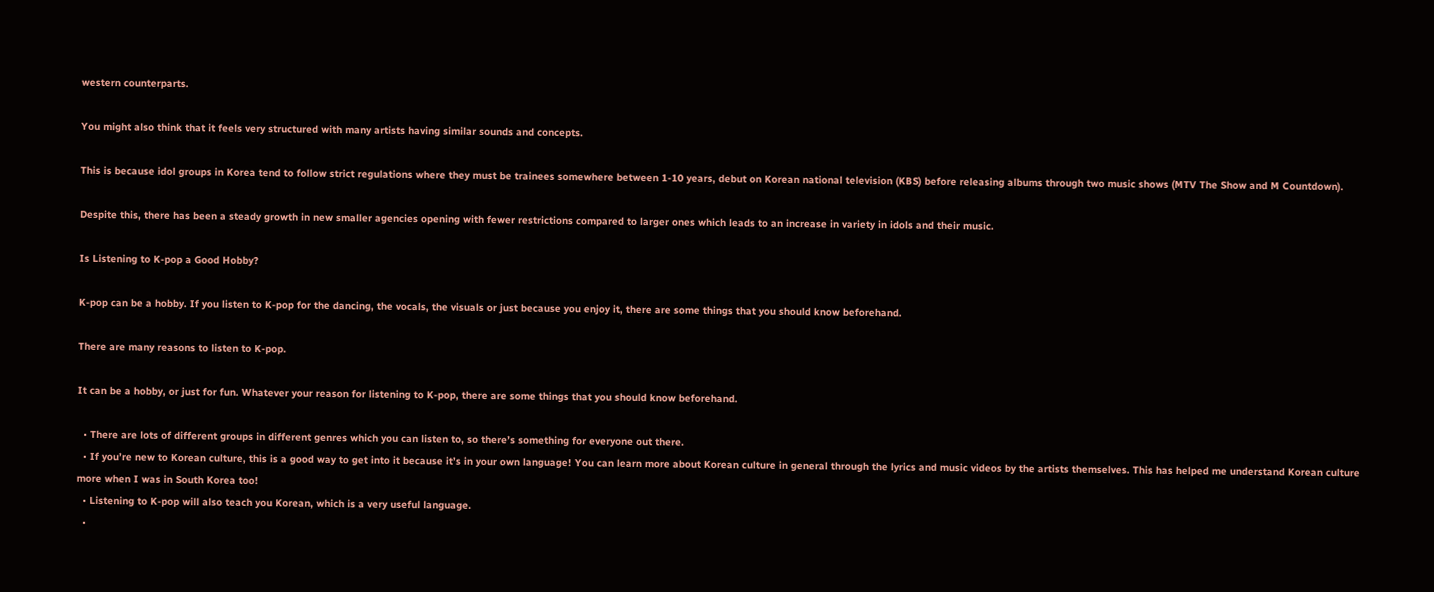western counterparts.

You might also think that it feels very structured with many artists having similar sounds and concepts.

This is because idol groups in Korea tend to follow strict regulations where they must be trainees somewhere between 1-10 years, debut on Korean national television (KBS) before releasing albums through two music shows (MTV The Show and M Countdown).

Despite this, there has been a steady growth in new smaller agencies opening with fewer restrictions compared to larger ones which leads to an increase in variety in idols and their music.

Is Listening to K-pop a Good Hobby?

K-pop can be a hobby. If you listen to K-pop for the dancing, the vocals, the visuals or just because you enjoy it, there are some things that you should know beforehand.

There are many reasons to listen to K-pop.

It can be a hobby, or just for fun. Whatever your reason for listening to K-pop, there are some things that you should know beforehand.

  • There are lots of different groups in different genres which you can listen to, so there’s something for everyone out there.
  • If you’re new to Korean culture, this is a good way to get into it because it’s in your own language! You can learn more about Korean culture in general through the lyrics and music videos by the artists themselves. This has helped me understand Korean culture more when I was in South Korea too!
  • Listening to K-pop will also teach you Korean, which is a very useful language.
  •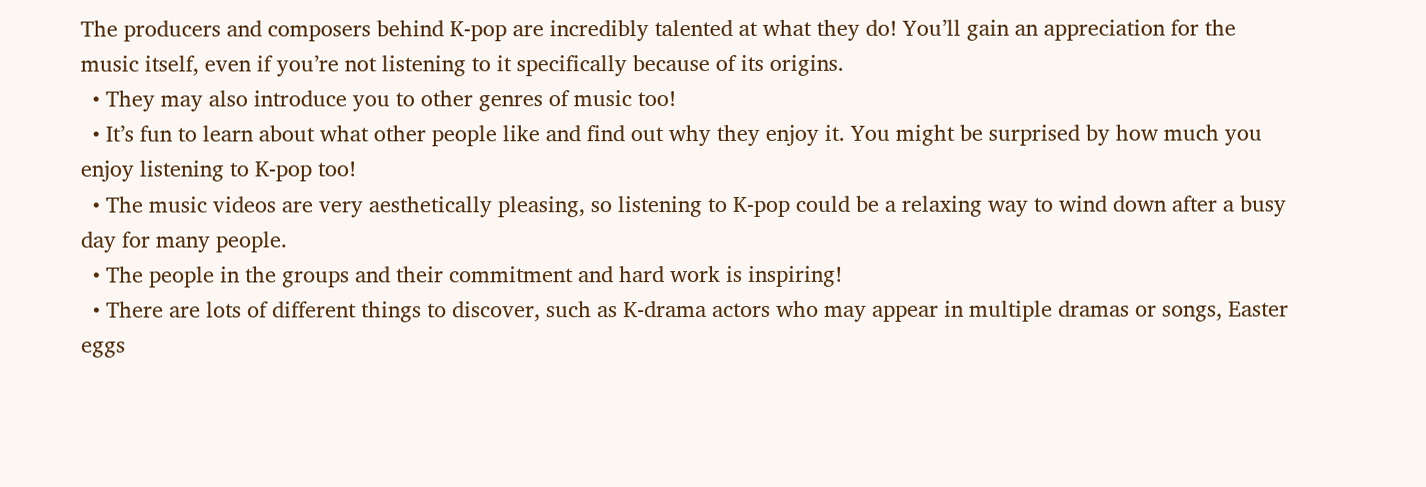The producers and composers behind K-pop are incredibly talented at what they do! You’ll gain an appreciation for the music itself, even if you’re not listening to it specifically because of its origins.
  • They may also introduce you to other genres of music too!
  • It’s fun to learn about what other people like and find out why they enjoy it. You might be surprised by how much you enjoy listening to K-pop too!
  • The music videos are very aesthetically pleasing, so listening to K-pop could be a relaxing way to wind down after a busy day for many people.
  • The people in the groups and their commitment and hard work is inspiring!
  • There are lots of different things to discover, such as K-drama actors who may appear in multiple dramas or songs, Easter eggs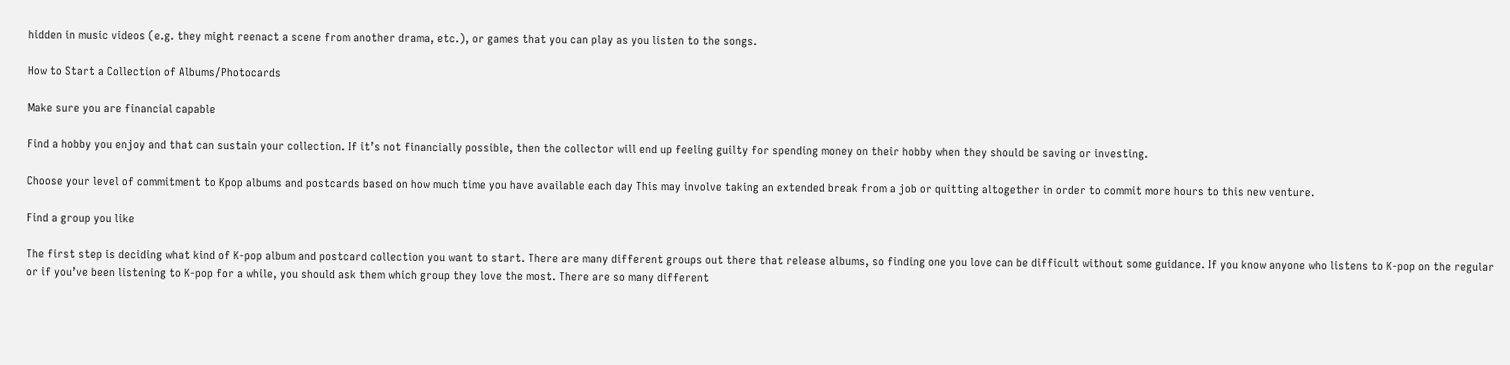hidden in music videos (e.g. they might reenact a scene from another drama, etc.), or games that you can play as you listen to the songs.

How to Start a Collection of Albums/Photocards

Make sure you are financial capable

Find a hobby you enjoy and that can sustain your collection. If it’s not financially possible, then the collector will end up feeling guilty for spending money on their hobby when they should be saving or investing.

Choose your level of commitment to Kpop albums and postcards based on how much time you have available each day This may involve taking an extended break from a job or quitting altogether in order to commit more hours to this new venture.

Find a group you like

The first step is deciding what kind of K-pop album and postcard collection you want to start. There are many different groups out there that release albums, so finding one you love can be difficult without some guidance. If you know anyone who listens to K-pop on the regular or if you’ve been listening to K-pop for a while, you should ask them which group they love the most. There are so many different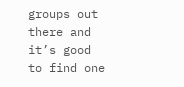groups out there and it’s good to find one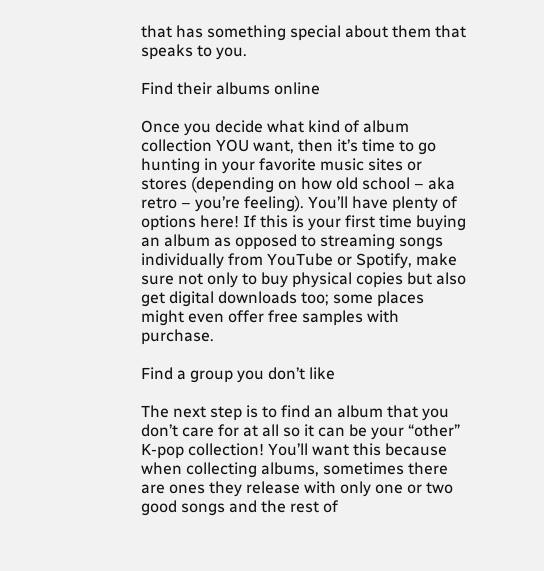that has something special about them that speaks to you.

Find their albums online

Once you decide what kind of album collection YOU want, then it’s time to go hunting in your favorite music sites or stores (depending on how old school – aka retro – you’re feeling). You’ll have plenty of options here! If this is your first time buying an album as opposed to streaming songs individually from YouTube or Spotify, make sure not only to buy physical copies but also get digital downloads too; some places might even offer free samples with purchase.

Find a group you don’t like

The next step is to find an album that you don’t care for at all so it can be your “other” K-pop collection! You’ll want this because when collecting albums, sometimes there are ones they release with only one or two good songs and the rest of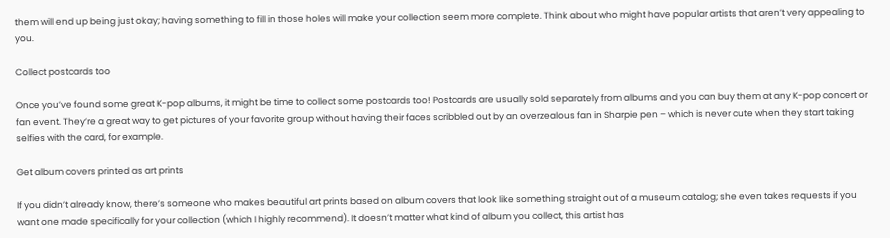them will end up being just okay; having something to fill in those holes will make your collection seem more complete. Think about who might have popular artists that aren’t very appealing to you.

Collect postcards too

Once you’ve found some great K-pop albums, it might be time to collect some postcards too! Postcards are usually sold separately from albums and you can buy them at any K-pop concert or fan event. They’re a great way to get pictures of your favorite group without having their faces scribbled out by an overzealous fan in Sharpie pen – which is never cute when they start taking selfies with the card, for example.

Get album covers printed as art prints

If you didn’t already know, there’s someone who makes beautiful art prints based on album covers that look like something straight out of a museum catalog; she even takes requests if you want one made specifically for your collection (which I highly recommend). It doesn’t matter what kind of album you collect, this artist has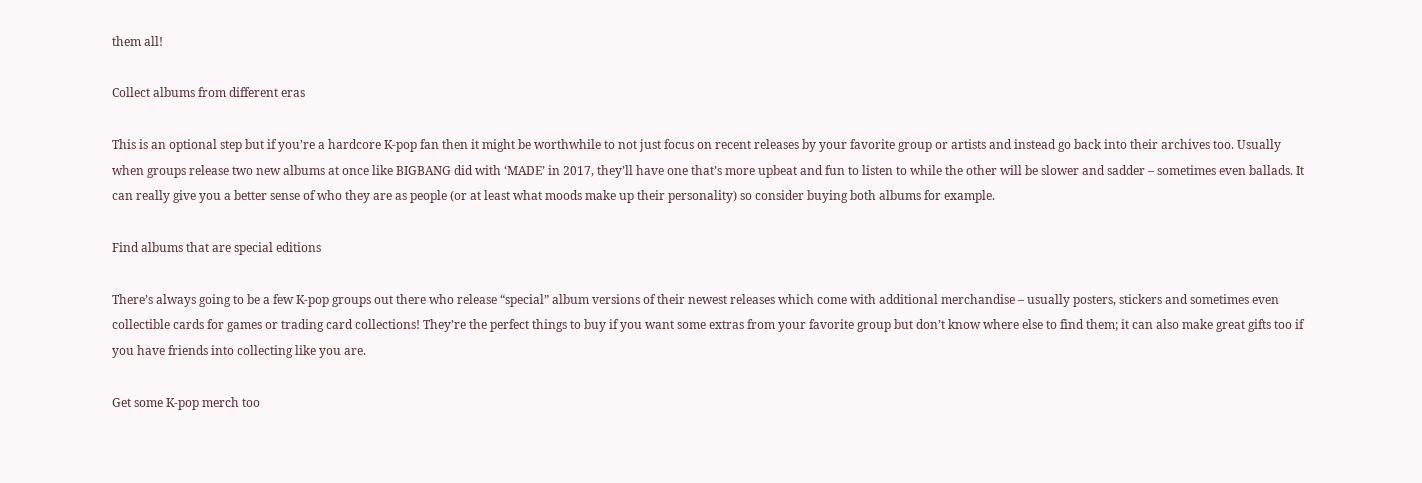them all!

Collect albums from different eras

This is an optional step but if you’re a hardcore K-pop fan then it might be worthwhile to not just focus on recent releases by your favorite group or artists and instead go back into their archives too. Usually when groups release two new albums at once like BIGBANG did with ‘MADE’ in 2017, they’ll have one that’s more upbeat and fun to listen to while the other will be slower and sadder – sometimes even ballads. It can really give you a better sense of who they are as people (or at least what moods make up their personality) so consider buying both albums for example.

Find albums that are special editions

There’s always going to be a few K-pop groups out there who release “special” album versions of their newest releases which come with additional merchandise – usually posters, stickers and sometimes even collectible cards for games or trading card collections! They’re the perfect things to buy if you want some extras from your favorite group but don’t know where else to find them; it can also make great gifts too if you have friends into collecting like you are.

Get some K-pop merch too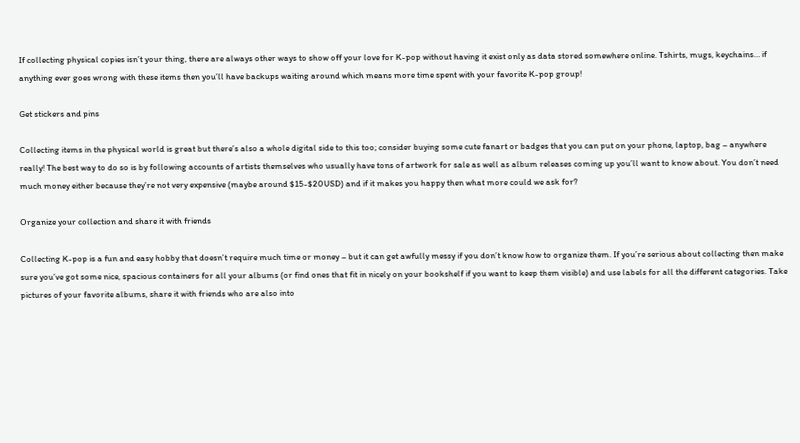If collecting physical copies isn’t your thing, there are always other ways to show off your love for K-pop without having it exist only as data stored somewhere online. Tshirts, mugs, keychains… if anything ever goes wrong with these items then you’ll have backups waiting around which means more time spent with your favorite K-pop group!

Get stickers and pins

Collecting items in the physical world is great but there’s also a whole digital side to this too; consider buying some cute fanart or badges that you can put on your phone, laptop, bag – anywhere really! The best way to do so is by following accounts of artists themselves who usually have tons of artwork for sale as well as album releases coming up you’ll want to know about. You don’t need much money either because they’re not very expensive (maybe around $15-$20USD) and if it makes you happy then what more could we ask for?

Organize your collection and share it with friends

Collecting K-pop is a fun and easy hobby that doesn’t require much time or money – but it can get awfully messy if you don’t know how to organize them. If you’re serious about collecting then make sure you’ve got some nice, spacious containers for all your albums (or find ones that fit in nicely on your bookshelf if you want to keep them visible) and use labels for all the different categories. Take pictures of your favorite albums, share it with friends who are also into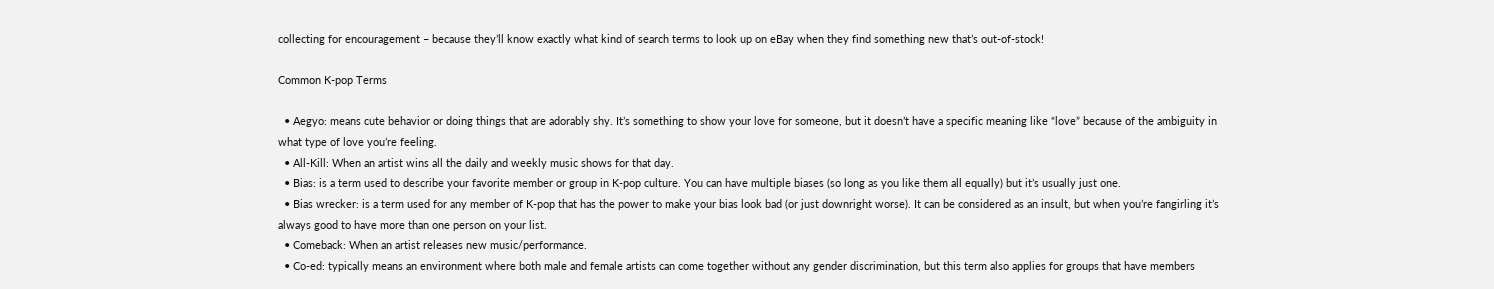collecting for encouragement – because they’ll know exactly what kind of search terms to look up on eBay when they find something new that’s out-of-stock!

Common K-pop Terms

  • Aegyo: means cute behavior or doing things that are adorably shy. It’s something to show your love for someone, but it doesn’t have a specific meaning like “love” because of the ambiguity in what type of love you’re feeling.
  • All-Kill: When an artist wins all the daily and weekly music shows for that day.
  • Bias: is a term used to describe your favorite member or group in K-pop culture. You can have multiple biases (so long as you like them all equally) but it’s usually just one.
  • Bias wrecker: is a term used for any member of K-pop that has the power to make your bias look bad (or just downright worse). It can be considered as an insult, but when you’re fangirling it’s always good to have more than one person on your list.
  • Comeback: When an artist releases new music/performance.
  • Co-ed: typically means an environment where both male and female artists can come together without any gender discrimination, but this term also applies for groups that have members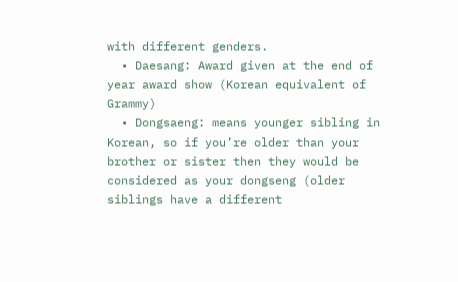with different genders.
  • Daesang: Award given at the end of year award show (Korean equivalent of Grammy)
  • Dongsaeng: means younger sibling in Korean, so if you’re older than your brother or sister then they would be considered as your dongseng (older siblings have a different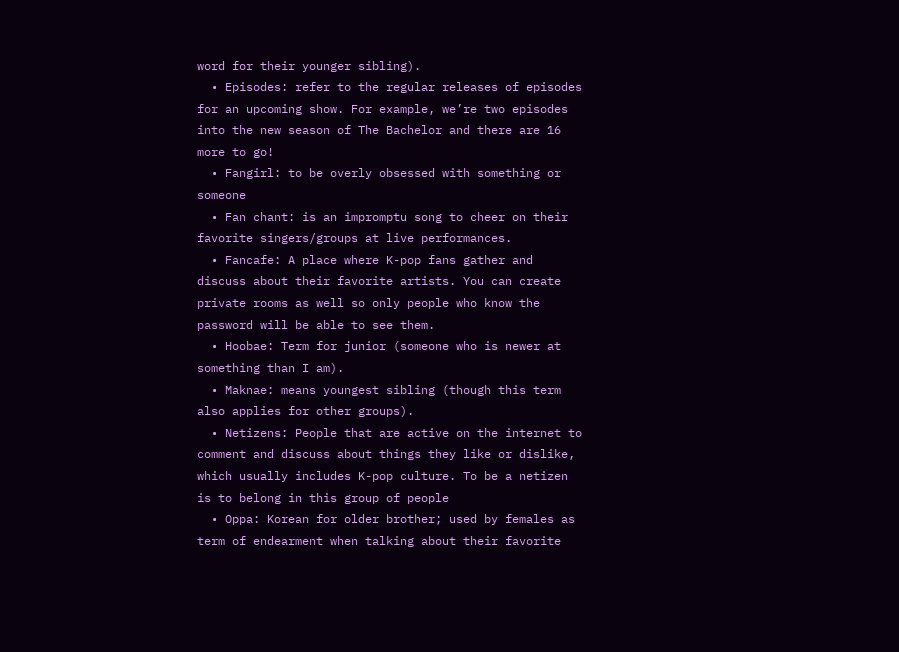word for their younger sibling).
  • Episodes: refer to the regular releases of episodes for an upcoming show. For example, we’re two episodes into the new season of The Bachelor and there are 16 more to go!
  • Fangirl: to be overly obsessed with something or someone
  • Fan chant: is an impromptu song to cheer on their favorite singers/groups at live performances.
  • Fancafe: A place where K-pop fans gather and discuss about their favorite artists. You can create private rooms as well so only people who know the password will be able to see them.
  • Hoobae: Term for junior (someone who is newer at something than I am).
  • Maknae: means youngest sibling (though this term also applies for other groups).
  • Netizens: People that are active on the internet to comment and discuss about things they like or dislike, which usually includes K-pop culture. To be a netizen is to belong in this group of people
  • Oppa: Korean for older brother; used by females as term of endearment when talking about their favorite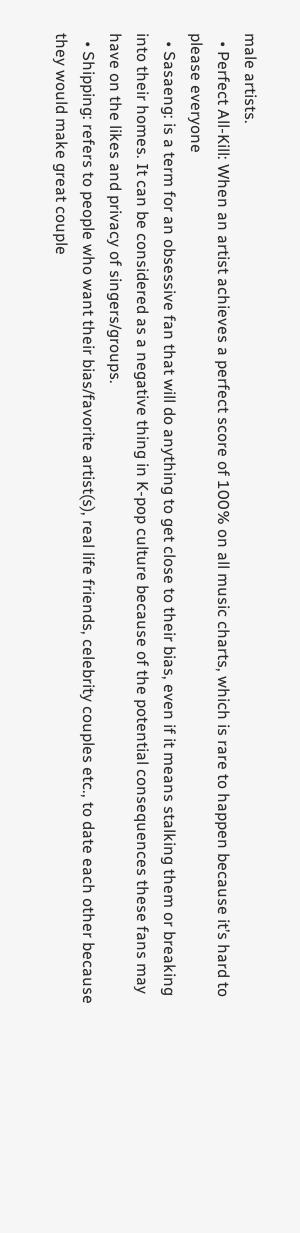male artists.
  • Perfect All-Kill: When an artist achieves a perfect score of 100% on all music charts, which is rare to happen because it’s hard to please everyone
  • Sasaeng: is a term for an obsessive fan that will do anything to get close to their bias, even if it means stalking them or breaking into their homes. It can be considered as a negative thing in K-pop culture because of the potential consequences these fans may have on the likes and privacy of singers/groups.
  • Shipping: refers to people who want their bias/favorite artist(s), real life friends, celebrity couples etc., to date each other because they would make great couple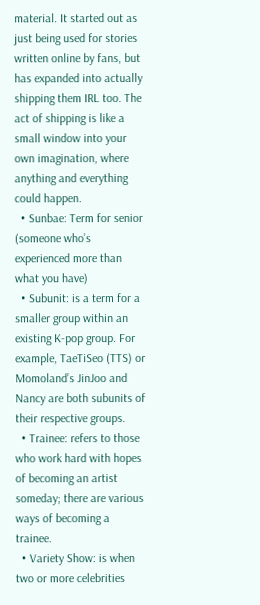material. It started out as just being used for stories written online by fans, but has expanded into actually shipping them IRL too. The act of shipping is like a small window into your own imagination, where anything and everything could happen.
  • Sunbae: Term for senior (someone who’s experienced more than what you have)
  • Subunit: is a term for a smaller group within an existing K-pop group. For example, TaeTiSeo (TTS) or Momoland’s JinJoo and Nancy are both subunits of their respective groups.
  • Trainee: refers to those who work hard with hopes of becoming an artist someday; there are various ways of becoming a trainee.
  • Variety Show: is when two or more celebrities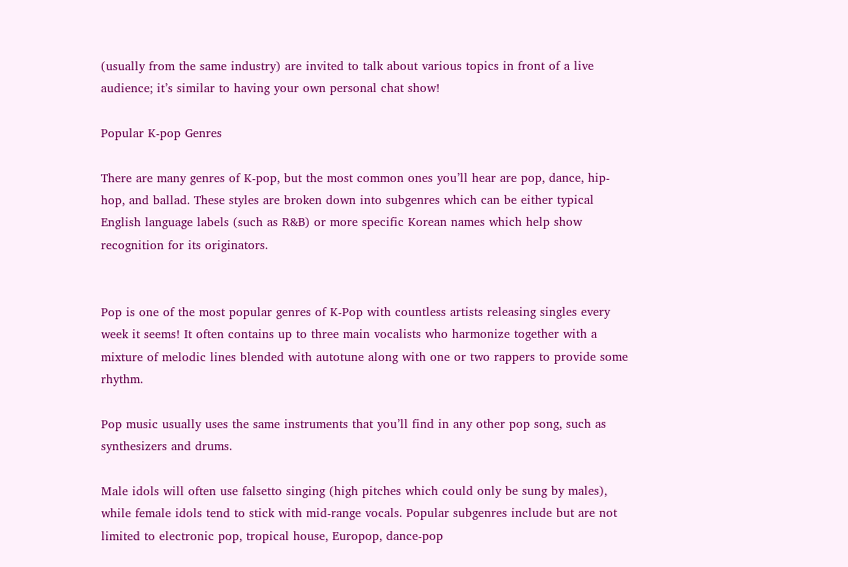(usually from the same industry) are invited to talk about various topics in front of a live audience; it’s similar to having your own personal chat show!

Popular K-pop Genres

There are many genres of K-pop, but the most common ones you’ll hear are pop, dance, hip-hop, and ballad. These styles are broken down into subgenres which can be either typical English language labels (such as R&B) or more specific Korean names which help show recognition for its originators.


Pop is one of the most popular genres of K-Pop with countless artists releasing singles every week it seems! It often contains up to three main vocalists who harmonize together with a mixture of melodic lines blended with autotune along with one or two rappers to provide some rhythm.

Pop music usually uses the same instruments that you’ll find in any other pop song, such as synthesizers and drums.

Male idols will often use falsetto singing (high pitches which could only be sung by males), while female idols tend to stick with mid-range vocals. Popular subgenres include but are not limited to electronic pop, tropical house, Europop, dance-pop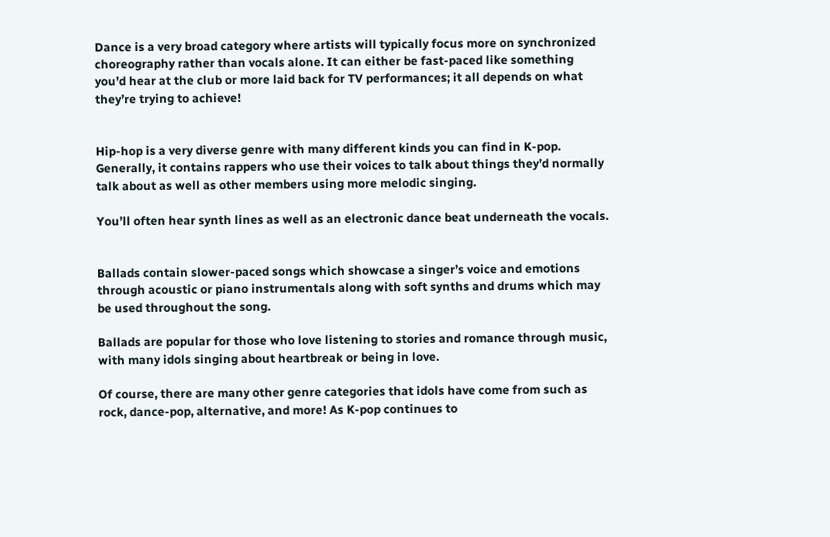Dance is a very broad category where artists will typically focus more on synchronized choreography rather than vocals alone. It can either be fast-paced like something you’d hear at the club or more laid back for TV performances; it all depends on what they’re trying to achieve!


Hip-hop is a very diverse genre with many different kinds you can find in K-pop. Generally, it contains rappers who use their voices to talk about things they’d normally talk about as well as other members using more melodic singing.

You’ll often hear synth lines as well as an electronic dance beat underneath the vocals.


Ballads contain slower-paced songs which showcase a singer’s voice and emotions through acoustic or piano instrumentals along with soft synths and drums which may be used throughout the song.

Ballads are popular for those who love listening to stories and romance through music, with many idols singing about heartbreak or being in love.

Of course, there are many other genre categories that idols have come from such as rock, dance-pop, alternative, and more! As K-pop continues to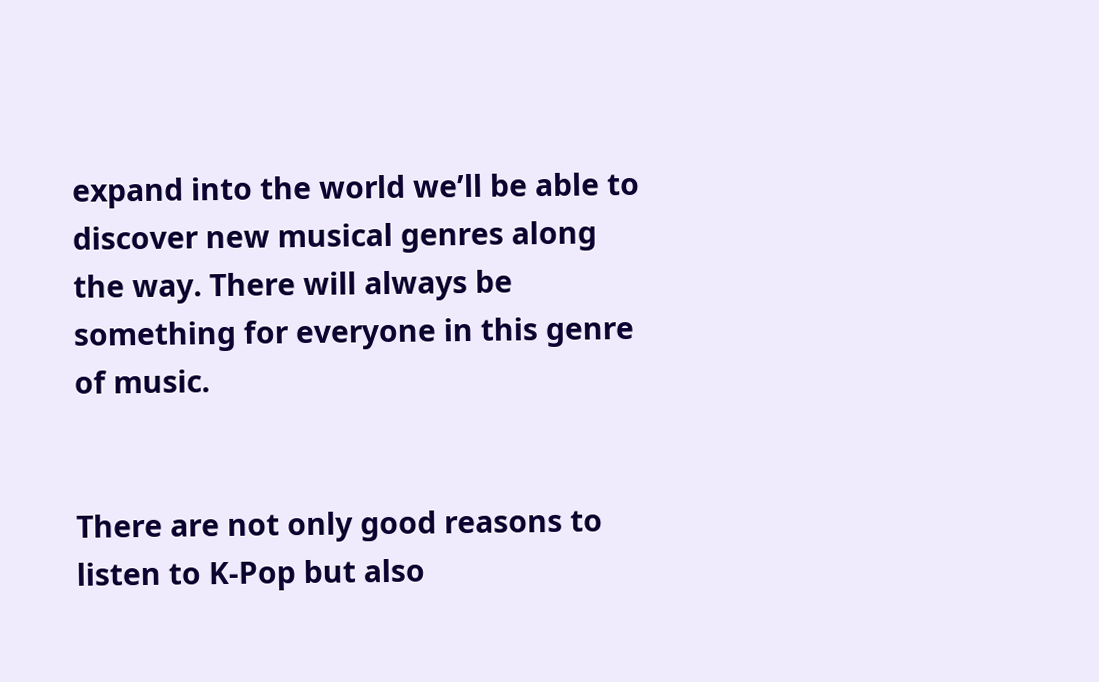expand into the world we’ll be able to discover new musical genres along the way. There will always be something for everyone in this genre of music.


There are not only good reasons to listen to K-Pop but also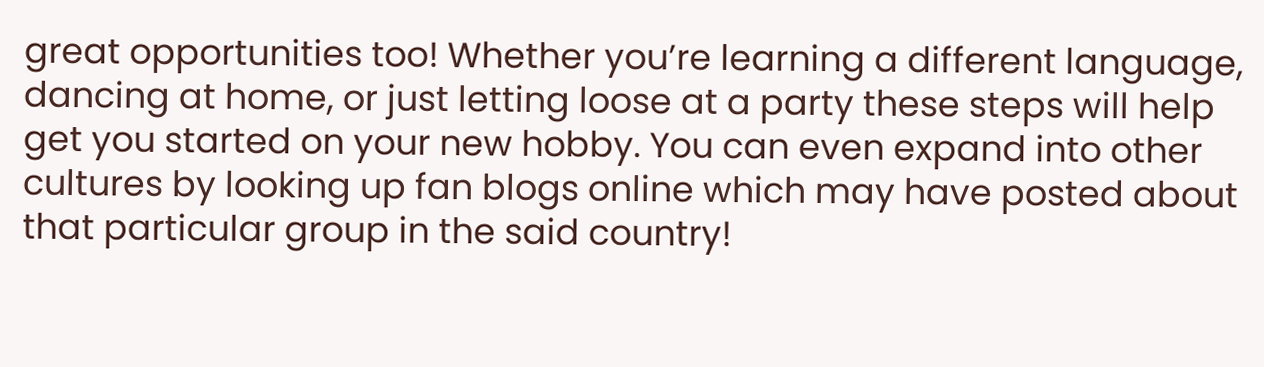great opportunities too! Whether you’re learning a different language, dancing at home, or just letting loose at a party these steps will help get you started on your new hobby. You can even expand into other cultures by looking up fan blogs online which may have posted about that particular group in the said country!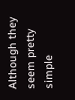Although they seem pretty simple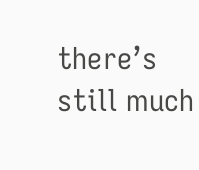there’s still much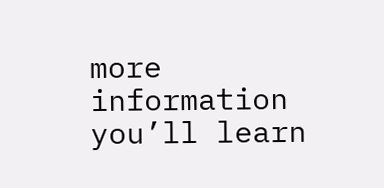more information you’ll learn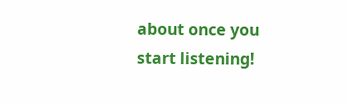about once you start listening!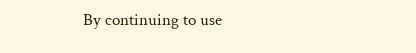By continuing to use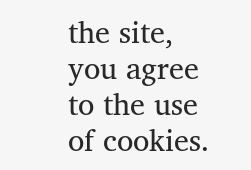the site, you agree to the use of cookies.